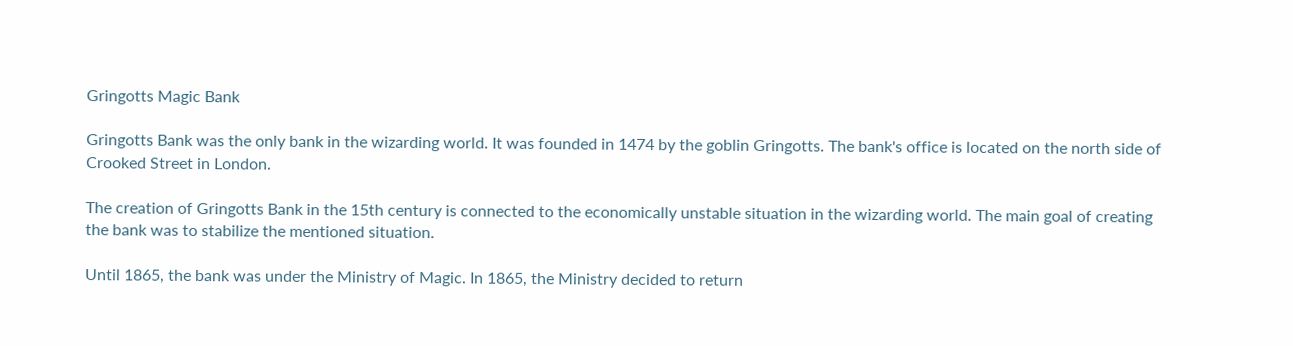Gringotts Magic Bank

Gringotts Bank was the only bank in the wizarding world. It was founded in 1474 by the goblin Gringotts. The bank's office is located on the north side of Crooked Street in London.

The creation of Gringotts Bank in the 15th century is connected to the economically unstable situation in the wizarding world. The main goal of creating the bank was to stabilize the mentioned situation.

Until 1865, the bank was under the Ministry of Magic. In 1865, the Ministry decided to return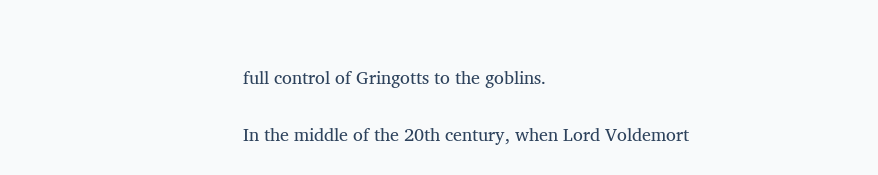full control of Gringotts to the goblins.

In the middle of the 20th century, when Lord Voldemort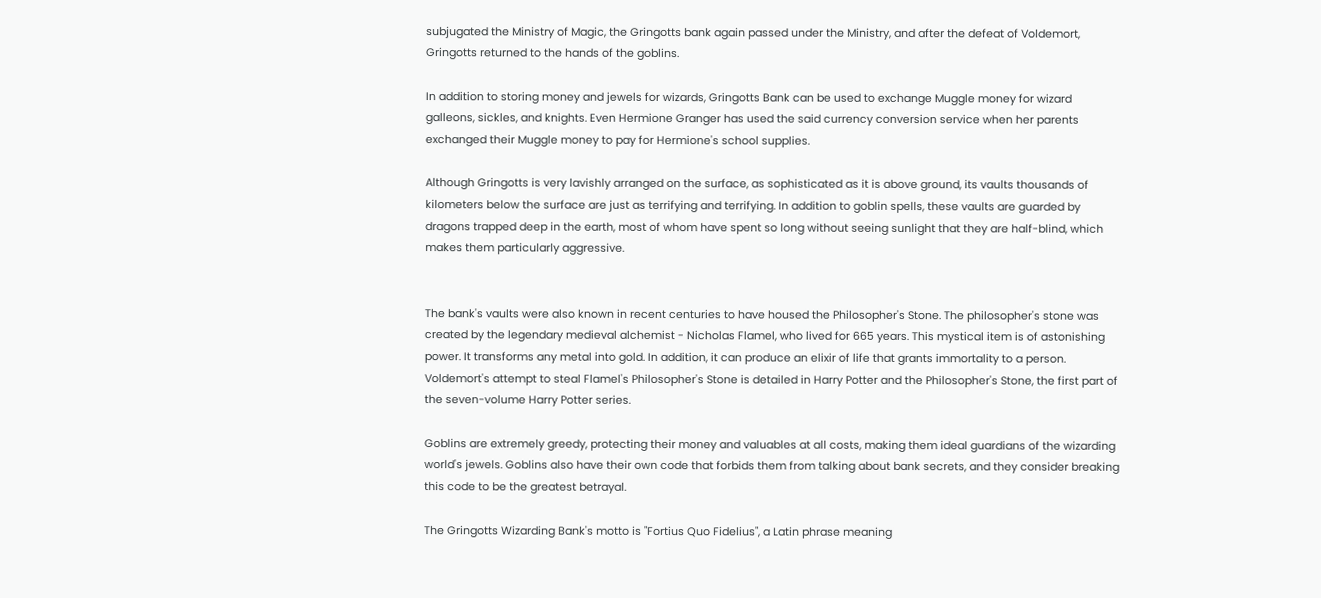subjugated the Ministry of Magic, the Gringotts bank again passed under the Ministry, and after the defeat of Voldemort, Gringotts returned to the hands of the goblins.

In addition to storing money and jewels for wizards, Gringotts Bank can be used to exchange Muggle money for wizard galleons, sickles, and knights. Even Hermione Granger has used the said currency conversion service when her parents exchanged their Muggle money to pay for Hermione's school supplies.

Although Gringotts is very lavishly arranged on the surface, as sophisticated as it is above ground, its vaults thousands of kilometers below the surface are just as terrifying and terrifying. In addition to goblin spells, these vaults are guarded by dragons trapped deep in the earth, most of whom have spent so long without seeing sunlight that they are half-blind, which makes them particularly aggressive.


The bank's vaults were also known in recent centuries to have housed the Philosopher's Stone. The philosopher's stone was created by the legendary medieval alchemist - Nicholas Flamel, who lived for 665 years. This mystical item is of astonishing power. It transforms any metal into gold. In addition, it can produce an elixir of life that grants immortality to a person. Voldemort's attempt to steal Flamel's Philosopher's Stone is detailed in Harry Potter and the Philosopher's Stone, the first part of the seven-volume Harry Potter series.

Goblins are extremely greedy, protecting their money and valuables at all costs, making them ideal guardians of the wizarding world's jewels. Goblins also have their own code that forbids them from talking about bank secrets, and they consider breaking this code to be the greatest betrayal.

The Gringotts Wizarding Bank's motto is "Fortius Quo Fidelius", a Latin phrase meaning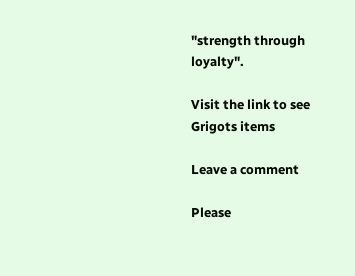"strength through loyalty".

Visit the link to see Grigots items

Leave a comment

Please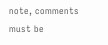note, comments must be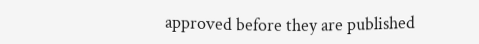approved before they are published